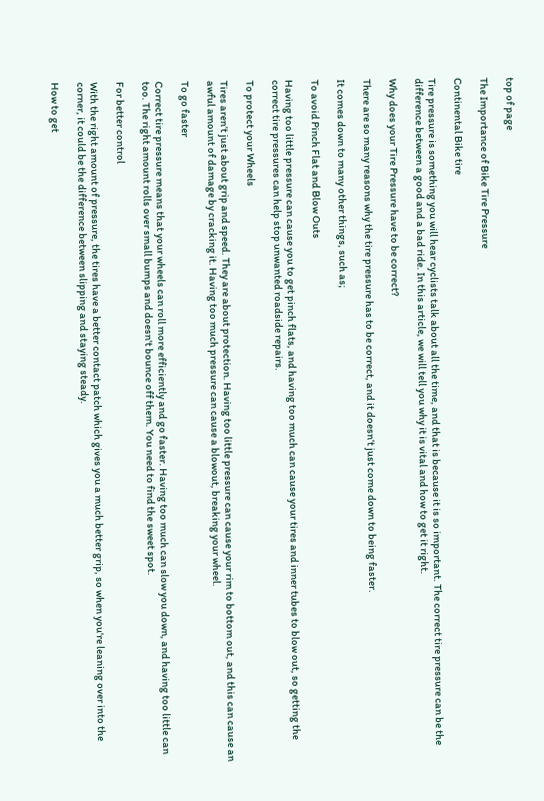top of page

The Importance of Bike Tire Pressure

Continental Bike tire

Tire pressure is something you will hear cyclists talk about all the time, and that is because it is so important. The correct tire pressure can be the difference between a good and a bad ride. In this article, we will tell you why it is vital and how to get it right.

Why does your Tire Pressure have to be correct?

There are so many reasons why the tire pressure has to be correct, and it doesn’t just come down to being faster.

It comes down to many other things, such as;

To avoid Pinch Flat and Blow Outs

Having too little pressure can cause you to get pinch flats, and having too much can cause your tires and inner tubes to blow out, so getting the correct tire pressures can help stop unwanted roadside repairs.

To protect your Wheels

Tires aren’t just about grip and speed. They are about protection. Having too little pressure can cause your rim to bottom out, and this can cause an awful amount of damage by cracking it. Having too much pressure can cause a blowout, breaking your wheel.

To go faster

Correct tire pressure means that your wheels can roll more efficiently and go faster. Having too much can slow you down, and having too little can too. The right amount rolls over small bumps and doesn't bounce off them. You need to find the sweet spot.

For better control

With the right amount of pressure, the tires have a better contact patch which gives you a much better grip, so when you're leaning over into the corner, it could be the difference between slipping and staying steady.

How to get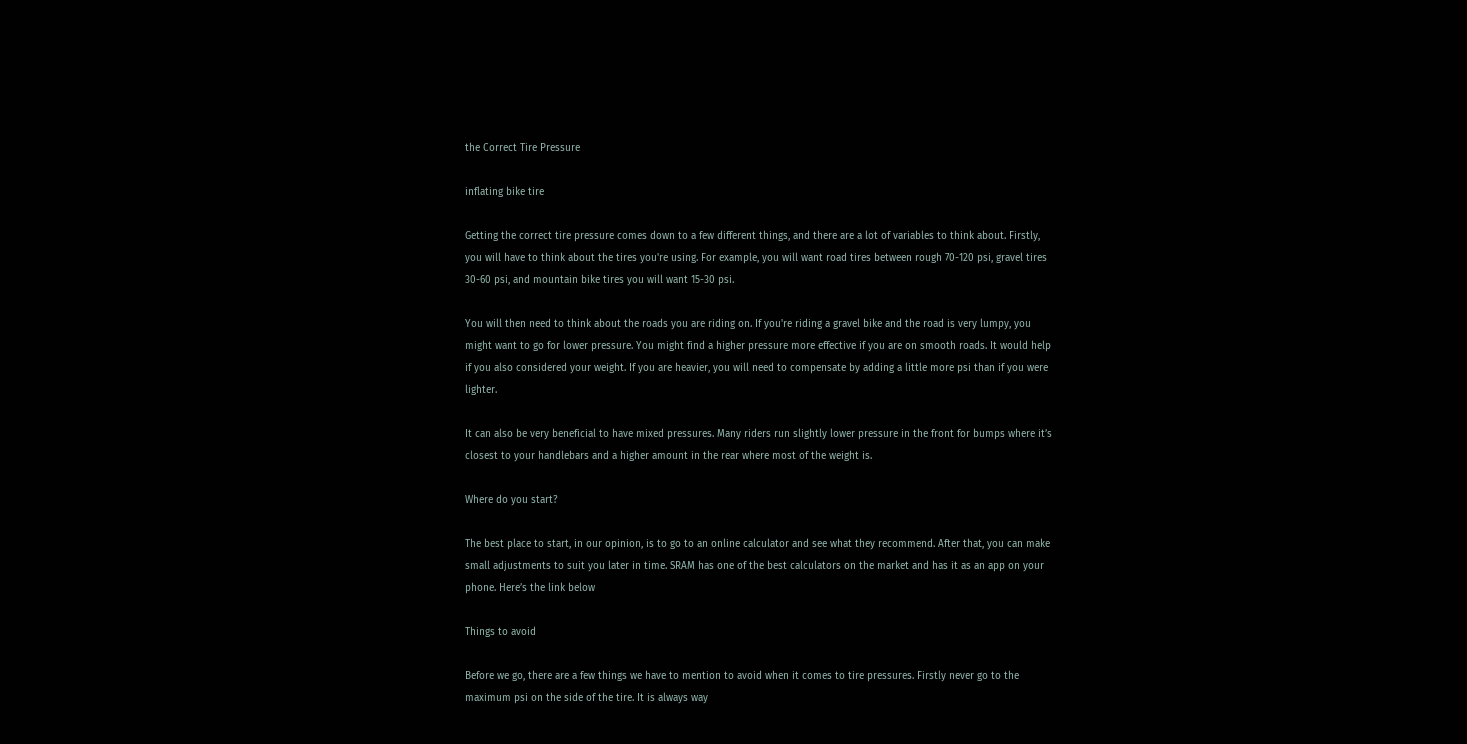the Correct Tire Pressure

inflating bike tire

Getting the correct tire pressure comes down to a few different things, and there are a lot of variables to think about. Firstly, you will have to think about the tires you're using. For example, you will want road tires between rough 70-120 psi, gravel tires 30-60 psi, and mountain bike tires you will want 15-30 psi.

You will then need to think about the roads you are riding on. If you're riding a gravel bike and the road is very lumpy, you might want to go for lower pressure. You might find a higher pressure more effective if you are on smooth roads. It would help if you also considered your weight. If you are heavier, you will need to compensate by adding a little more psi than if you were lighter.

It can also be very beneficial to have mixed pressures. Many riders run slightly lower pressure in the front for bumps where it’s closest to your handlebars and a higher amount in the rear where most of the weight is.

Where do you start?

The best place to start, in our opinion, is to go to an online calculator and see what they recommend. After that, you can make small adjustments to suit you later in time. SRAM has one of the best calculators on the market and has it as an app on your phone. Here’s the link below

Things to avoid

Before we go, there are a few things we have to mention to avoid when it comes to tire pressures. Firstly never go to the maximum psi on the side of the tire. It is always way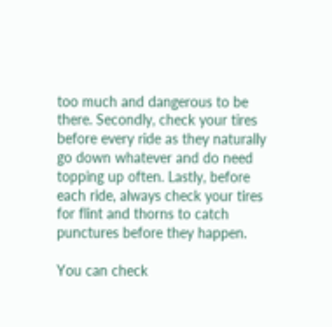too much and dangerous to be there. Secondly, check your tires before every ride as they naturally go down whatever and do need topping up often. Lastly, before each ride, always check your tires for flint and thorns to catch punctures before they happen.

You can check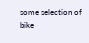some selection of bike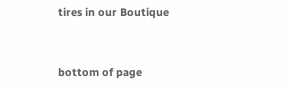tires in our Boutique



bottom of page